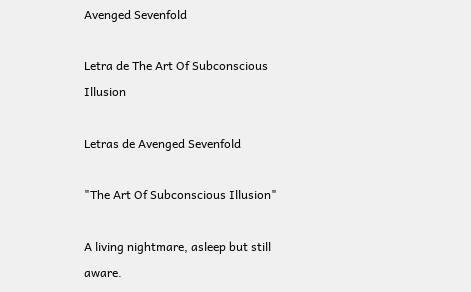Avenged Sevenfold

Letra de The Art Of Subconscious Illusion

Letras de Avenged Sevenfold

"The Art Of Subconscious Illusion"

A living nightmare, asleep but still aware.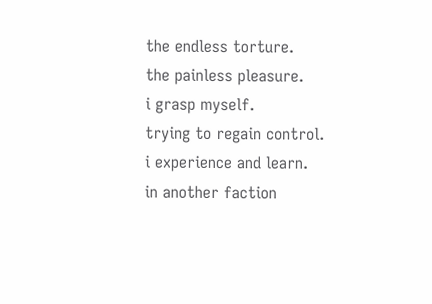the endless torture.
the painless pleasure.
i grasp myself.
trying to regain control.
i experience and learn.
in another faction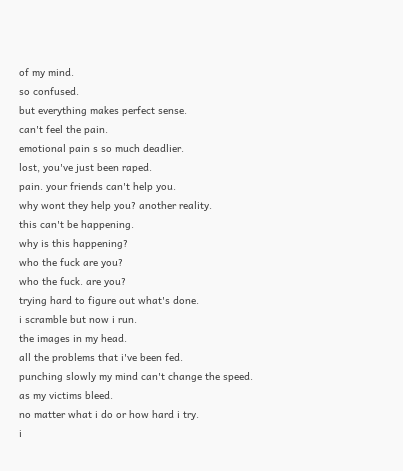of my mind.
so confused.
but everything makes perfect sense.
can't feel the pain.
emotional pain s so much deadlier.
lost, you've just been raped.
pain. your friends can't help you.
why wont they help you? another reality.
this can't be happening.
why is this happening?
who the fuck are you?
who the fuck. are you?
trying hard to figure out what's done.
i scramble but now i run.
the images in my head.
all the problems that i've been fed.
punching slowly my mind can't change the speed.
as my victims bleed.
no matter what i do or how hard i try.
i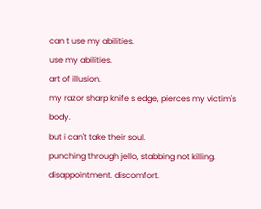can t use my abilities.
use my abilities.
art of illusion.
my razor sharp knife s edge, pierces my victim's body.
but i can't take their soul.
punching through jello, stabbing not killing.
disappointment. discomfort.